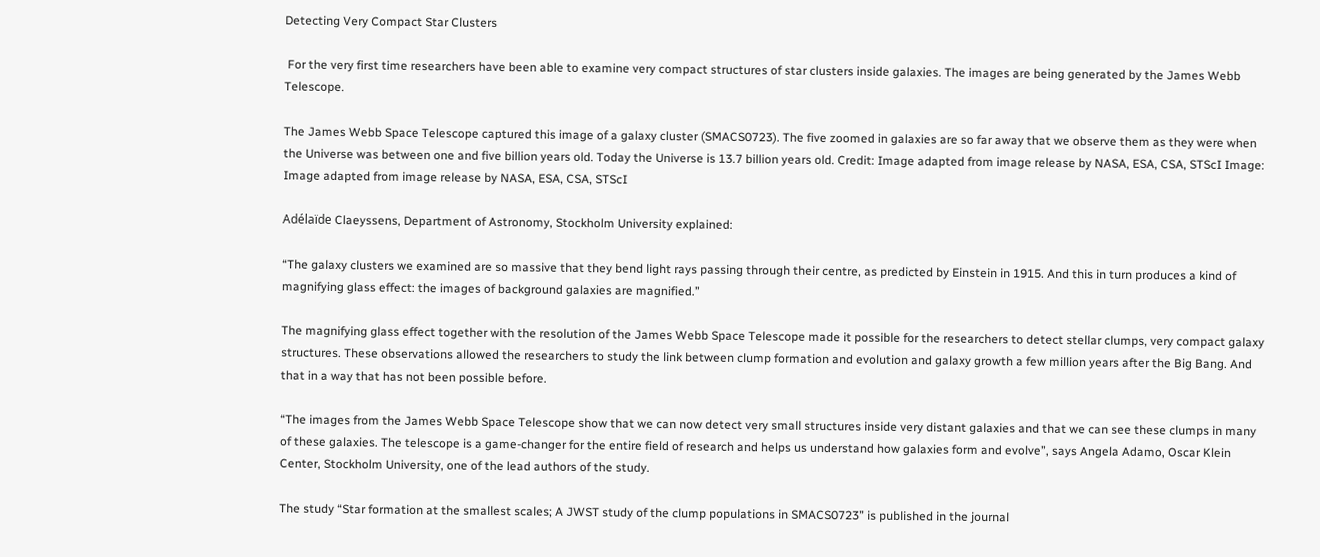Detecting Very Compact Star Clusters

 For the very first time researchers have been able to examine very compact structures of star clusters inside galaxies. The images are being generated by the James Webb Telescope.

The James Webb Space Telescope captured this image of a galaxy cluster (SMACS0723). The five zoomed in galaxies are so far away that we observe them as they were when the Universe was between one and five billion years old. Today the Universe is 13.7 billion years old. Credit: Image adapted from image release by NASA, ESA, CSA, STScI Image: Image adapted from image release by NASA, ESA, CSA, STScI

Adélaïde Claeyssens, Department of Astronomy, Stockholm University explained:

“The galaxy clusters we examined are so massive that they bend light rays passing through their centre, as predicted by Einstein in 1915. And this in turn produces a kind of magnifying glass effect: the images of background galaxies are magnified.”

The magnifying glass effect together with the resolution of the James Webb Space Telescope made it possible for the researchers to detect stellar clumps, very compact galaxy structures. These observations allowed the researchers to study the link between clump formation and evolution and galaxy growth a few million years after the Big Bang. And that in a way that has not been possible before.

“The images from the James Webb Space Telescope show that we can now detect very small structures inside very distant galaxies and that we can see these clumps in many of these galaxies. The telescope is a game-changer for the entire field of research and helps us understand how galaxies form and evolve”, says Angela Adamo, Oscar Klein Center, Stockholm University, one of the lead authors of the study.

The study “Star formation at the smallest scales; A JWST study of the clump populations in SMACS0723” is published in the journal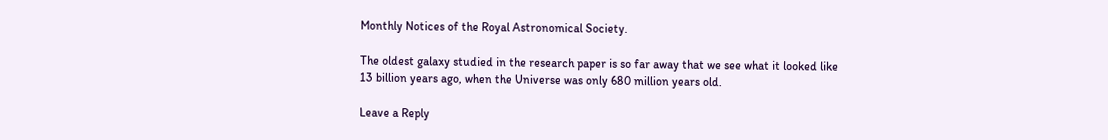Monthly Notices of the Royal Astronomical Society.

The oldest galaxy studied in the research paper is so far away that we see what it looked like 13 billion years ago, when the Universe was only 680 million years old.

Leave a Reply